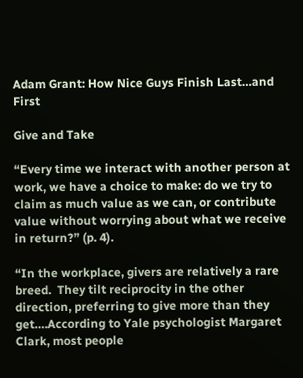Adam Grant: How Nice Guys Finish Last…and First

Give and Take

“Every time we interact with another person at work, we have a choice to make: do we try to claim as much value as we can, or contribute value without worrying about what we receive in return?” (p. 4).

“In the workplace, givers are relatively a rare breed.  They tilt reciprocity in the other direction, preferring to give more than they get….According to Yale psychologist Margaret Clark, most people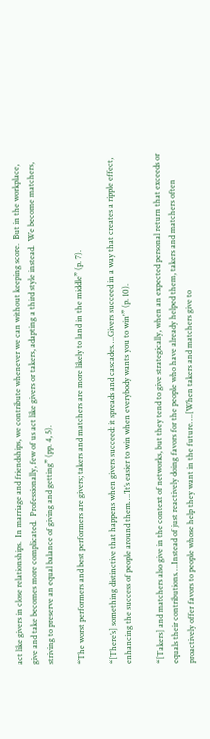act like givers in close relationships.  In marriage and friendships, we contribute whenever we can without keeping score.  But in the workplace, give and take becomes more complicated.  Professionally, few of us act like givers or takers, adapting a third style instead.  We become matchers, striving to preserve an equal balance of giving and getting” (pp. 4, 5).

“The worst performers and best performers are givers; takers and matchers are more likely to land in the middle” (p. 7).

“[There’s] something distinctive that happens when givers succeed: it spreads and cascades….Givers succeed in a way that creates a ripple effect, enhancing the success of people around them….’It’s easier to win when everybody wants you to win'” (p. 10).

“[Takers] and matchers also give in the context of networks, but they tend to give strategically, when an expected personal return that exceeds or equals their contributions….Instead of just reactively doing favors for the people who have already helped them, takers and matchers often proactively offer favors to people whose help they want in the future….[When takers and matchers give to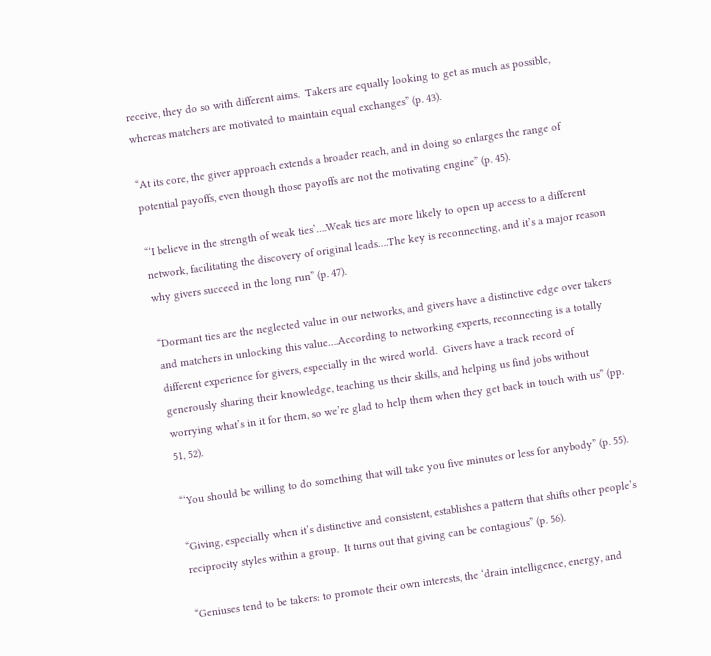receive, they do so with different aims.  Takers are equally looking to get as much as possible, whereas matchers are motivated to maintain equal exchanges” (p. 43).

“At its core, the giver approach extends a broader reach, and in doing so enlarges the range of potential payoffs, even though those payoffs are not the motivating engine” (p. 45).

“‘I believe in the strength of weak ties’….Weak ties are more likely to open up access to a different network, facilitating the discovery of original leads….The key is reconnecting, and it’s a major reason why givers succeed in the long run” (p. 47).

“Dormant ties are the neglected value in our networks, and givers have a distinctive edge over takers and matchers in unlocking this value….According to networking experts, reconnecting is a totally different experience for givers, especially in the wired world.  Givers have a track record of generously sharing their knowledge, teaching us their skills, and helping us find jobs without worrying what’s in it for them, so we’re glad to help them when they get back in touch with us” (pp. 51, 52).

“‘You should be willing to do something that will take you five minutes or less for anybody” (p. 55).

“Giving, especially when it’s distinctive and consistent, establishes a pattern that shifts other people’s reciprocity styles within a group.  It turns out that giving can be contagious” (p. 56).

“Geniuses tend to be takers: to promote their own interests, the ‘drain intelligence, energy, and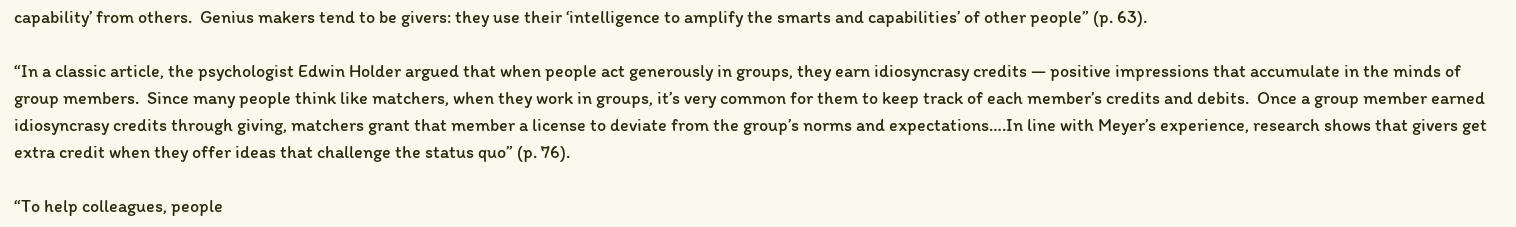capability’ from others.  Genius makers tend to be givers: they use their ‘intelligence to amplify the smarts and capabilities’ of other people” (p. 63).

“In a classic article, the psychologist Edwin Holder argued that when people act generously in groups, they earn idiosyncrasy credits — positive impressions that accumulate in the minds of group members.  Since many people think like matchers, when they work in groups, it’s very common for them to keep track of each member’s credits and debits.  Once a group member earned idiosyncrasy credits through giving, matchers grant that member a license to deviate from the group’s norms and expectations….In line with Meyer’s experience, research shows that givers get extra credit when they offer ideas that challenge the status quo” (p. 76).

“To help colleagues, people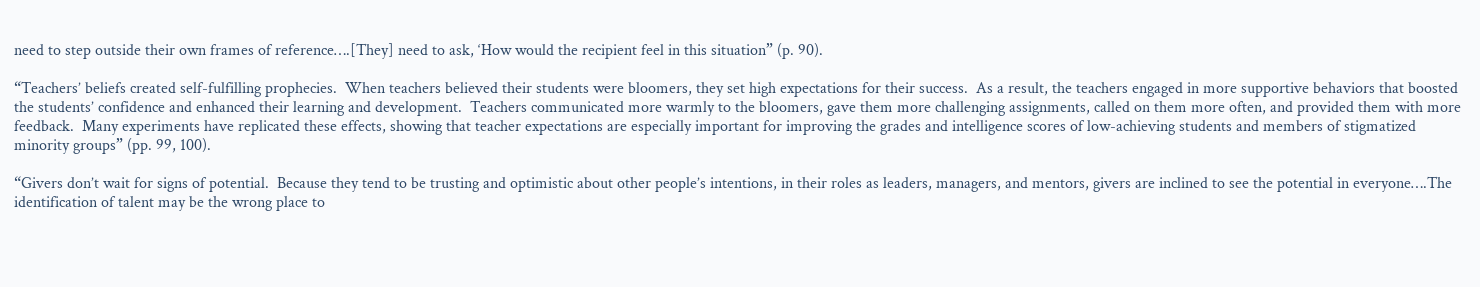need to step outside their own frames of reference….[They] need to ask, ‘How would the recipient feel in this situation” (p. 90).

“Teachers’ beliefs created self-fulfilling prophecies.  When teachers believed their students were bloomers, they set high expectations for their success.  As a result, the teachers engaged in more supportive behaviors that boosted the students’ confidence and enhanced their learning and development.  Teachers communicated more warmly to the bloomers, gave them more challenging assignments, called on them more often, and provided them with more feedback.  Many experiments have replicated these effects, showing that teacher expectations are especially important for improving the grades and intelligence scores of low-achieving students and members of stigmatized minority groups” (pp. 99, 100).

“Givers don’t wait for signs of potential.  Because they tend to be trusting and optimistic about other people’s intentions, in their roles as leaders, managers, and mentors, givers are inclined to see the potential in everyone….The identification of talent may be the wrong place to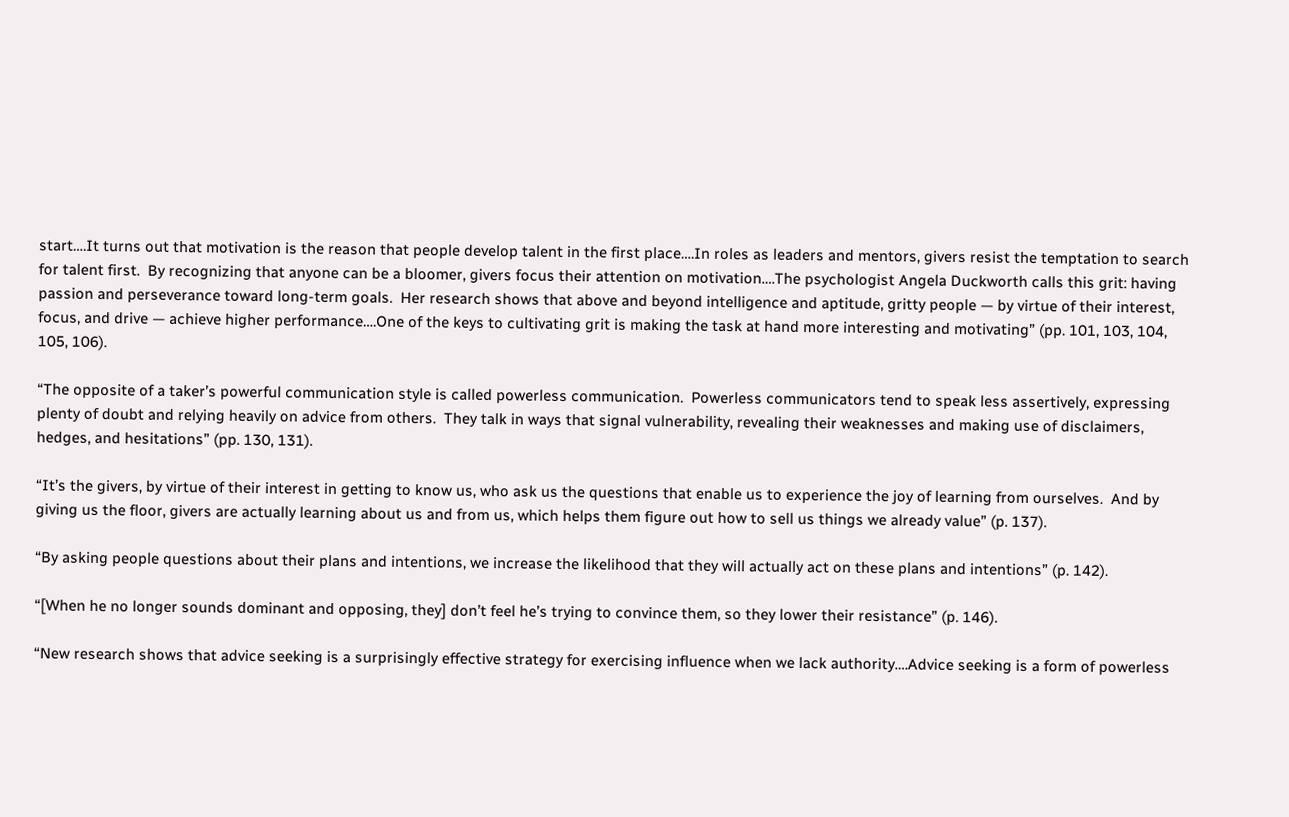start….It turns out that motivation is the reason that people develop talent in the first place….In roles as leaders and mentors, givers resist the temptation to search for talent first.  By recognizing that anyone can be a bloomer, givers focus their attention on motivation….The psychologist Angela Duckworth calls this grit: having passion and perseverance toward long-term goals.  Her research shows that above and beyond intelligence and aptitude, gritty people — by virtue of their interest, focus, and drive — achieve higher performance….One of the keys to cultivating grit is making the task at hand more interesting and motivating” (pp. 101, 103, 104, 105, 106).

“The opposite of a taker’s powerful communication style is called powerless communication.  Powerless communicators tend to speak less assertively, expressing plenty of doubt and relying heavily on advice from others.  They talk in ways that signal vulnerability, revealing their weaknesses and making use of disclaimers, hedges, and hesitations” (pp. 130, 131).

“It’s the givers, by virtue of their interest in getting to know us, who ask us the questions that enable us to experience the joy of learning from ourselves.  And by giving us the floor, givers are actually learning about us and from us, which helps them figure out how to sell us things we already value” (p. 137).

“By asking people questions about their plans and intentions, we increase the likelihood that they will actually act on these plans and intentions” (p. 142).

“[When he no longer sounds dominant and opposing, they] don’t feel he’s trying to convince them, so they lower their resistance” (p. 146).

“New research shows that advice seeking is a surprisingly effective strategy for exercising influence when we lack authority….Advice seeking is a form of powerless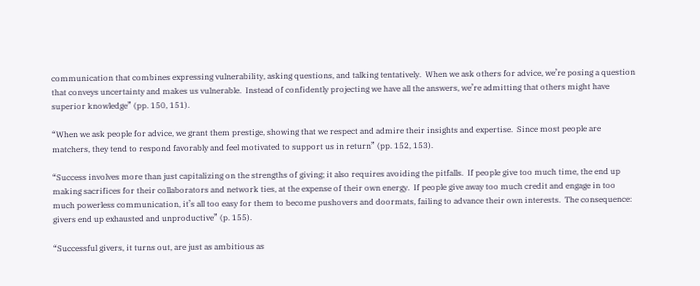communication that combines expressing vulnerability, asking questions, and talking tentatively.  When we ask others for advice, we’re posing a question that conveys uncertainty and makes us vulnerable.  Instead of confidently projecting we have all the answers, we’re admitting that others might have superior knowledge” (pp. 150, 151).

“When we ask people for advice, we grant them prestige, showing that we respect and admire their insights and expertise.  Since most people are matchers, they tend to respond favorably and feel motivated to support us in return” (pp. 152, 153).

“Success involves more than just capitalizing on the strengths of giving; it also requires avoiding the pitfalls.  If people give too much time, the end up making sacrifices for their collaborators and network ties, at the expense of their own energy.  If people give away too much credit and engage in too much powerless communication, it’s all too easy for them to become pushovers and doormats, failing to advance their own interests.  The consequence: givers end up exhausted and unproductive” (p. 155).

“Successful givers, it turns out, are just as ambitious as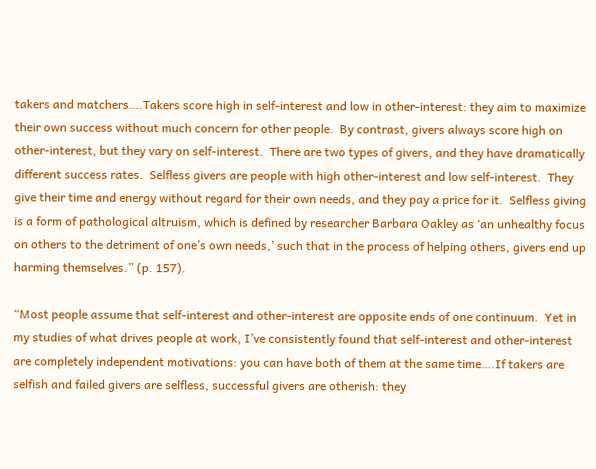takers and matchers….Takers score high in self-interest and low in other-interest: they aim to maximize their own success without much concern for other people.  By contrast, givers always score high on other-interest, but they vary on self-interest.  There are two types of givers, and they have dramatically different success rates.  Selfless givers are people with high other-interest and low self-interest.  They give their time and energy without regard for their own needs, and they pay a price for it.  Selfless giving is a form of pathological altruism, which is defined by researcher Barbara Oakley as ‘an unhealthy focus on others to the detriment of one’s own needs,’ such that in the process of helping others, givers end up harming themselves.” (p. 157).

“Most people assume that self-interest and other-interest are opposite ends of one continuum.  Yet in my studies of what drives people at work, I’ve consistently found that self-interest and other-interest are completely independent motivations: you can have both of them at the same time….If takers are selfish and failed givers are selfless, successful givers are otherish: they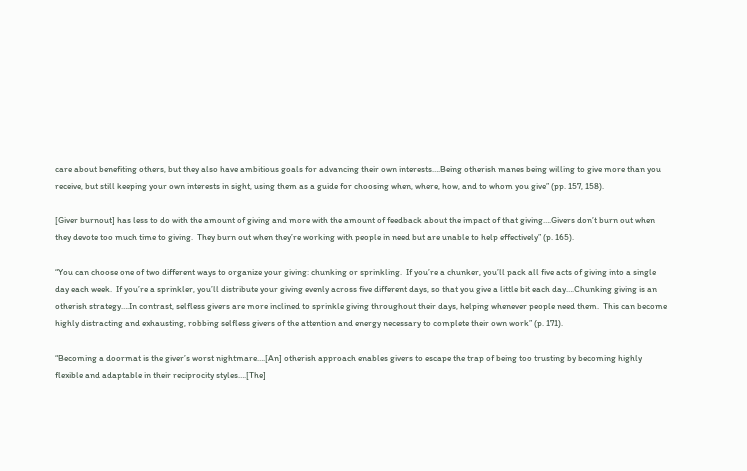care about benefiting others, but they also have ambitious goals for advancing their own interests….Being otherish manes being willing to give more than you receive, but still keeping your own interests in sight, using them as a guide for choosing when, where, how, and to whom you give” (pp. 157, 158).

[Giver burnout] has less to do with the amount of giving and more with the amount of feedback about the impact of that giving….Givers don’t burn out when they devote too much time to giving.  They burn out when they’re working with people in need but are unable to help effectively” (p. 165).

“You can choose one of two different ways to organize your giving: chunking or sprinkling.  If you’re a chunker, you’ll pack all five acts of giving into a single day each week.  If you’re a sprinkler, you’ll distribute your giving evenly across five different days, so that you give a little bit each day….Chunking giving is an otherish strategy….In contrast, selfless givers are more inclined to sprinkle giving throughout their days, helping whenever people need them.  This can become highly distracting and exhausting, robbing selfless givers of the attention and energy necessary to complete their own work” (p. 171).

“Becoming a doormat is the giver’s worst nightmare….[An] otherish approach enables givers to escape the trap of being too trusting by becoming highly flexible and adaptable in their reciprocity styles….[The]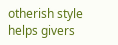otherish style helps givers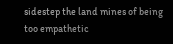sidestep the land mines of being too empathetic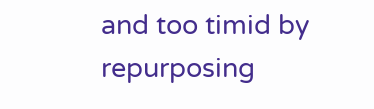and too timid by repurposing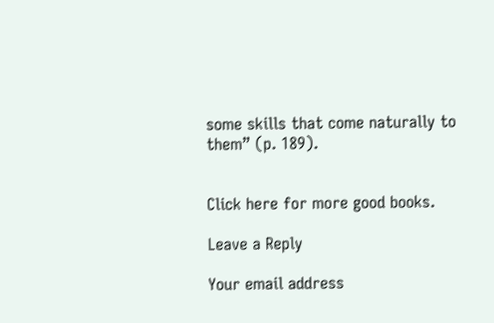some skills that come naturally to them” (p. 189).


Click here for more good books.

Leave a Reply

Your email address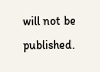will not be published.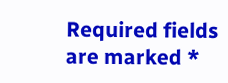Required fields are marked *